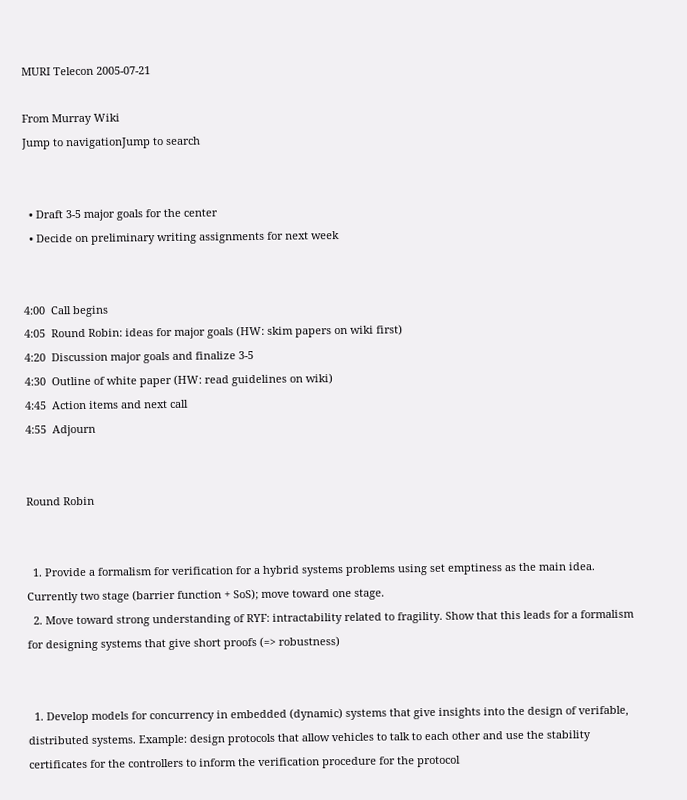MURI Telecon 2005-07-21

From Murray Wiki
Jump to navigationJump to search


  • Draft 3-5 major goals for the center
  • Decide on preliminary writing assignments for next week


4:00  Call begins
4:05  Round Robin: ideas for major goals (HW: skim papers on wiki first)
4:20  Discussion major goals and finalize 3-5
4:30  Outline of white paper (HW: read guidelines on wiki)
4:45  Action items and next call
4:55  Adjourn


Round Robin


  1. Provide a formalism for verification for a hybrid systems problems using set emptiness as the main idea. Currently two stage (barrier function + SoS); move toward one stage.
  2. Move toward strong understanding of RYF: intractability related to fragility. Show that this leads for a formalism for designing systems that give short proofs (=> robustness)


  1. Develop models for concurrency in embedded (dynamic) systems that give insights into the design of verifable, distributed systems. Example: design protocols that allow vehicles to talk to each other and use the stability certificates for the controllers to inform the verification procedure for the protocol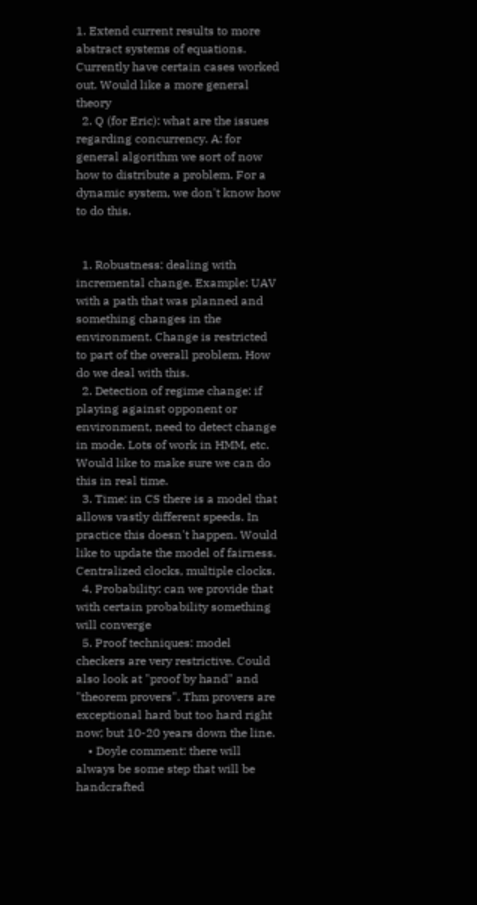1. Extend current results to more abstract systems of equations. Currently have certain cases worked out. Would like a more general theory
  2. Q (for Eric): what are the issues regarding concurrency. A: for general algorithm we sort of now how to distribute a problem. For a dynamic system, we don't know how to do this.


  1. Robustness: dealing with incremental change. Example: UAV with a path that was planned and something changes in the environment. Change is restricted to part of the overall problem. How do we deal with this.
  2. Detection of regime change: if playing against opponent or environment, need to detect change in mode. Lots of work in HMM, etc. Would like to make sure we can do this in real time.
  3. Time: in CS there is a model that allows vastly different speeds. In practice this doesn't happen. Would like to update the model of fairness. Centralized clocks, multiple clocks.
  4. Probability: can we provide that with certain probability something will converge
  5. Proof techniques: model checkers are very restrictive. Could also look at "proof by hand" and "theorem provers". Thm provers are exceptional hard but too hard right now; but 10-20 years down the line.
    • Doyle comment: there will always be some step that will be handcrafted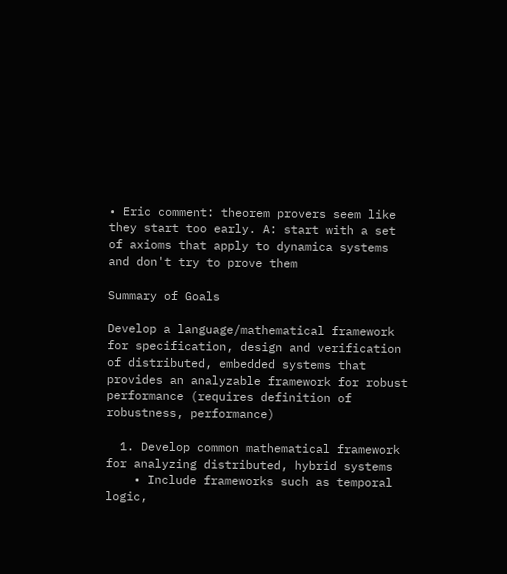• Eric comment: theorem provers seem like they start too early. A: start with a set of axioms that apply to dynamica systems and don't try to prove them

Summary of Goals

Develop a language/mathematical framework for specification, design and verification of distributed, embedded systems that provides an analyzable framework for robust performance (requires definition of robustness, performance)

  1. Develop common mathematical framework for analyzing distributed, hybrid systems
    • Include frameworks such as temporal logic,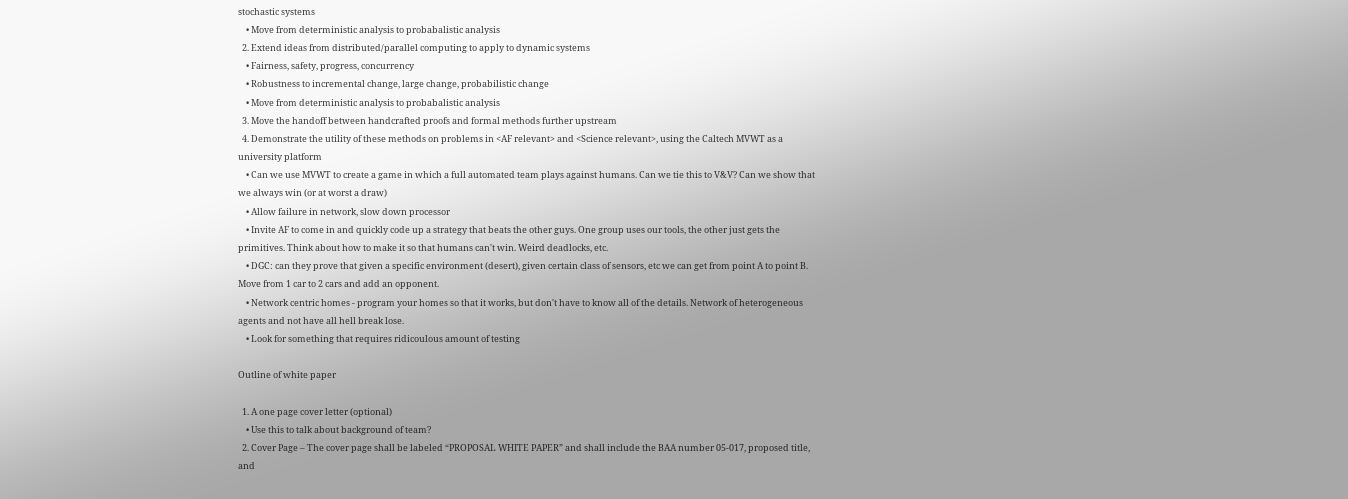stochastic systems
    • Move from deterministic analysis to probabalistic analysis
  2. Extend ideas from distributed/parallel computing to apply to dynamic systems
    • Fairness, safety, progress, concurrency
    • Robustness to incremental change, large change, probabilistic change
    • Move from deterministic analysis to probabalistic analysis
  3. Move the handoff between handcrafted proofs and formal methods further upstream
  4. Demonstrate the utility of these methods on problems in <AF relevant> and <Science relevant>, using the Caltech MVWT as a university platform
    • Can we use MVWT to create a game in which a full automated team plays against humans. Can we tie this to V&V? Can we show that we always win (or at worst a draw)
    • Allow failure in network, slow down processor
    • Invite AF to come in and quickly code up a strategy that beats the other guys. One group uses our tools, the other just gets the primitives. Think about how to make it so that humans can't win. Weird deadlocks, etc.
    • DGC: can they prove that given a specific environment (desert), given certain class of sensors, etc we can get from point A to point B. Move from 1 car to 2 cars and add an opponent.
    • Network centric homes - program your homes so that it works, but don't have to know all of the details. Network of heterogeneous agents and not have all hell break lose.
    • Look for something that requires ridicoulous amount of testing

Outline of white paper

  1. A one page cover letter (optional)
    • Use this to talk about background of team?
  2. Cover Page – The cover page shall be labeled “PROPOSAL WHITE PAPER” and shall include the BAA number 05-017, proposed title, and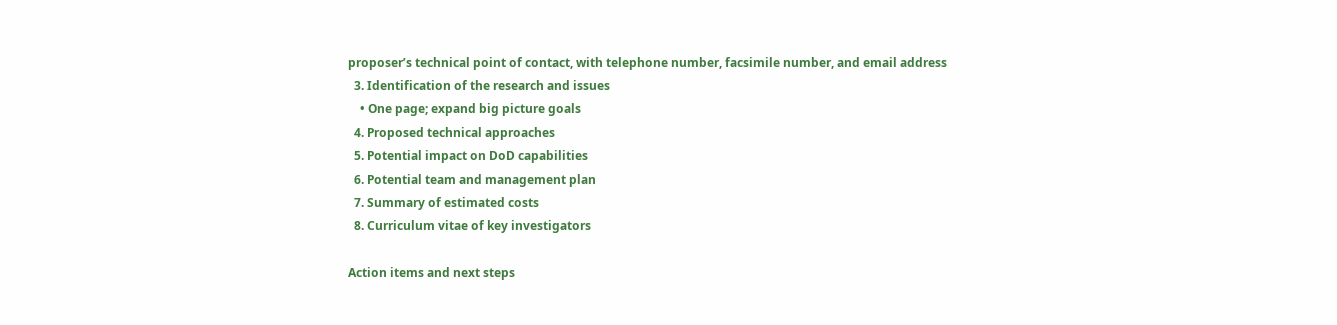proposer’s technical point of contact, with telephone number, facsimile number, and email address
  3. Identification of the research and issues
    • One page; expand big picture goals
  4. Proposed technical approaches
  5. Potential impact on DoD capabilities
  6. Potential team and management plan
  7. Summary of estimated costs
  8. Curriculum vitae of key investigators

Action items and next steps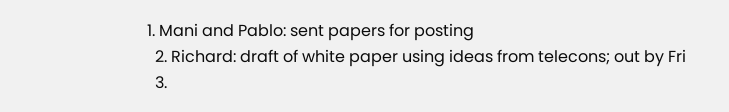1. Mani and Pablo: sent papers for posting
  2. Richard: draft of white paper using ideas from telecons; out by Fri
  3.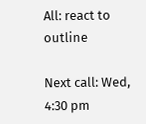All: react to outline

Next call: Wed, 4:30 pm